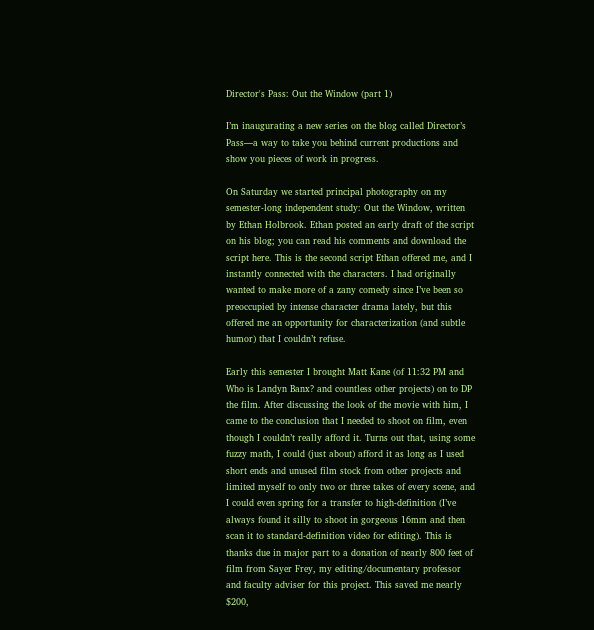Director's Pass: Out the Window (part 1)

I’m inaugurating a new series on the blog called Director’s Pass—a way to take you behind current productions and show you pieces of work in progress.

On Saturday we started principal photography on my semester-long independent study: Out the Window, written by Ethan Holbrook. Ethan posted an early draft of the script on his blog; you can read his comments and download the script here. This is the second script Ethan offered me, and I instantly connected with the characters. I had originally wanted to make more of a zany comedy since I’ve been so preoccupied by intense character drama lately, but this offered me an opportunity for characterization (and subtle humor) that I couldn’t refuse.

Early this semester I brought Matt Kane (of 11:32 PM and Who is Landyn Banx? and countless other projects) on to DP the film. After discussing the look of the movie with him, I came to the conclusion that I needed to shoot on film, even though I couldn’t really afford it. Turns out that, using some fuzzy math, I could (just about) afford it as long as I used short ends and unused film stock from other projects and limited myself to only two or three takes of every scene, and I could even spring for a transfer to high-definition (I’ve always found it silly to shoot in gorgeous 16mm and then scan it to standard-definition video for editing). This is thanks due in major part to a donation of nearly 800 feet of film from Sayer Frey, my editing/documentary professor and faculty adviser for this project. This saved me nearly $200,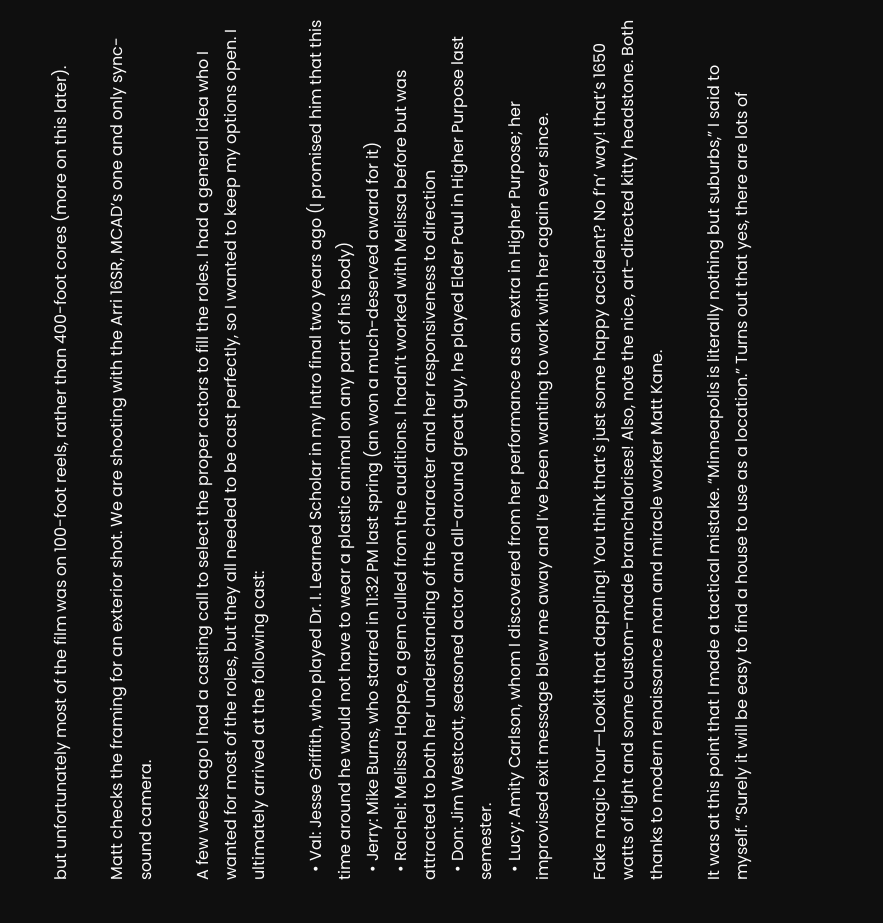but unfortunately most of the film was on 100-foot reels, rather than 400-foot cores (more on this later).

Matt checks the framing for an exterior shot. We are shooting with the Arri 16SR, MCAD’s one and only sync-sound camera.

A few weeks ago I had a casting call to select the proper actors to fill the roles. I had a general idea who I wanted for most of the roles, but they all needed to be cast perfectly, so I wanted to keep my options open. I ultimately arrived at the following cast:

  • Val: Jesse Griffith, who played Dr. I. Learned Scholar in my Intro final two years ago (I promised him that this time around he would not have to wear a plastic animal on any part of his body)
  • Jerry: Mike Burns, who starred in 11:32 PM last spring (an won a much-deserved award for it)
  • Rachel: Melissa Hoppe, a gem culled from the auditions. I hadn’t worked with Melissa before but was attracted to both her understanding of the character and her responsiveness to direction
  • Don: Jim Westcott, seasoned actor and all-around great guy, he played Elder Paul in Higher Purpose last semester.
  • Lucy: Amity Carlson, whom I discovered from her performance as an extra in Higher Purpose; her improvised exit message blew me away and I’ve been wanting to work with her again ever since.

Fake magic hour—Lookit that dappling! You think that’s just some happy accident? No f’n’ way! that’s 1650 watts of light and some custom-made branchalorises! Also, note the nice, art-directed kitty headstone. Both thanks to modern renaissance man and miracle worker Matt Kane.

It was at this point that I made a tactical mistake. “Minneapolis is literally nothing but suburbs,” I said to myself. “Surely it will be easy to find a house to use as a location.” Turns out that yes, there are lots of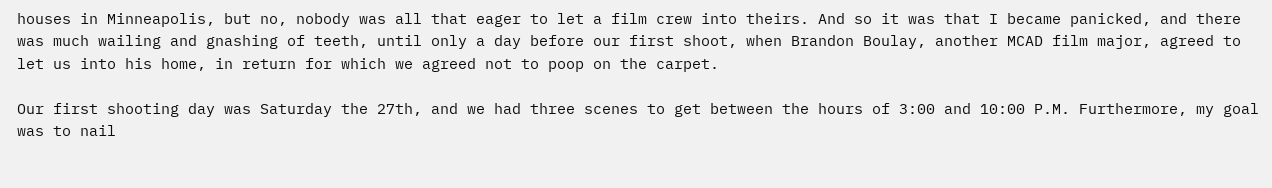houses in Minneapolis, but no, nobody was all that eager to let a film crew into theirs. And so it was that I became panicked, and there was much wailing and gnashing of teeth, until only a day before our first shoot, when Brandon Boulay, another MCAD film major, agreed to let us into his home, in return for which we agreed not to poop on the carpet.

Our first shooting day was Saturday the 27th, and we had three scenes to get between the hours of 3:00 and 10:00 P.M. Furthermore, my goal was to nail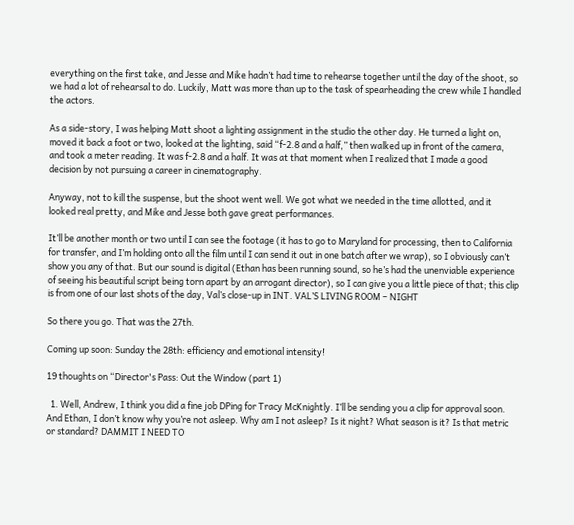everything on the first take, and Jesse and Mike hadn’t had time to rehearse together until the day of the shoot, so we had a lot of rehearsal to do. Luckily, Matt was more than up to the task of spearheading the crew while I handled the actors.

As a side-story, I was helping Matt shoot a lighting assignment in the studio the other day. He turned a light on, moved it back a foot or two, looked at the lighting, said “f-2.8 and a half,” then walked up in front of the camera, and took a meter reading. It was f-2.8 and a half. It was at that moment when I realized that I made a good decision by not pursuing a career in cinematography.

Anyway, not to kill the suspense, but the shoot went well. We got what we needed in the time allotted, and it looked real pretty, and Mike and Jesse both gave great performances.

It’ll be another month or two until I can see the footage (it has to go to Maryland for processing, then to California for transfer, and I’m holding onto all the film until I can send it out in one batch after we wrap), so I obviously can’t show you any of that. But our sound is digital (Ethan has been running sound, so he’s had the unenviable experience of seeing his beautiful script being torn apart by an arrogant director), so I can give you a little piece of that; this clip is from one of our last shots of the day, Val’s close-up in INT. VAL’S LIVING ROOM – NIGHT

So there you go. That was the 27th.

Coming up soon: Sunday the 28th: efficiency and emotional intensity!

19 thoughts on “Director's Pass: Out the Window (part 1)

  1. Well, Andrew, I think you did a fine job DPing for Tracy McKnightly. I’ll be sending you a clip for approval soon. And Ethan, I don’t know why you’re not asleep. Why am I not asleep? Is it night? What season is it? Is that metric or standard? DAMMIT I NEED TO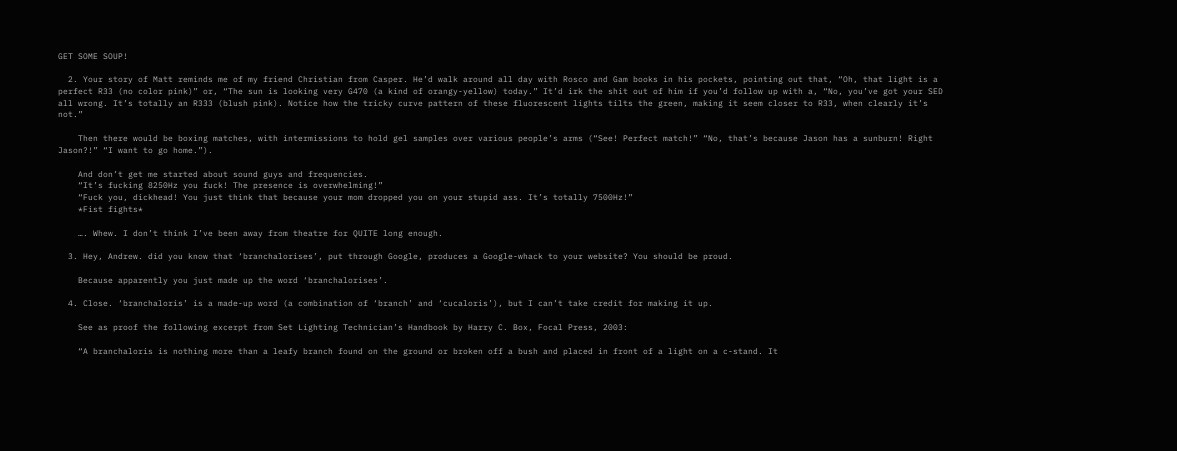GET SOME SOUP!

  2. Your story of Matt reminds me of my friend Christian from Casper. He’d walk around all day with Rosco and Gam books in his pockets, pointing out that, “Oh, that light is a perfect R33 (no color pink)” or, “The sun is looking very G470 (a kind of orangy-yellow) today.” It’d irk the shit out of him if you’d follow up with a, “No, you’ve got your SED all wrong. It’s totally an R333 (blush pink). Notice how the tricky curve pattern of these fluorescent lights tilts the green, making it seem closer to R33, when clearly it’s not.”

    Then there would be boxing matches, with intermissions to hold gel samples over various people’s arms (“See! Perfect match!” “No, that’s because Jason has a sunburn! Right Jason?!” “I want to go home.”).

    And don’t get me started about sound guys and frequencies.
    “It’s fucking 8250Hz you fuck! The presence is overwhelming!”
    “Fuck you, dickhead! You just think that because your mom dropped you on your stupid ass. It’s totally 7500Hz!”
    *Fist fights*

    …. Whew. I don’t think I’ve been away from theatre for QUITE long enough.

  3. Hey, Andrew. did you know that ‘branchalorises’, put through Google, produces a Google-whack to your website? You should be proud.

    Because apparently you just made up the word ‘branchalorises’.

  4. Close. ‘branchaloris’ is a made-up word (a combination of ‘branch’ and ‘cucaloris’), but I can’t take credit for making it up.

    See as proof the following excerpt from Set Lighting Technician’s Handbook by Harry C. Box, Focal Press, 2003:

    “A branchaloris is nothing more than a leafy branch found on the ground or broken off a bush and placed in front of a light on a c-stand. It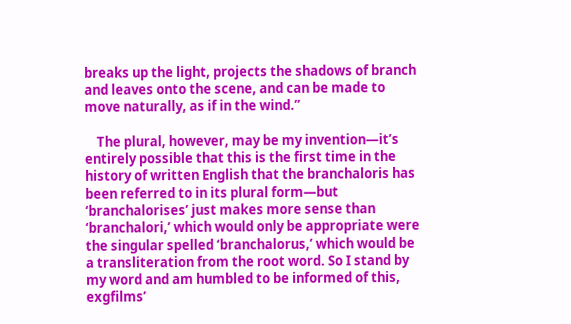breaks up the light, projects the shadows of branch and leaves onto the scene, and can be made to move naturally, as if in the wind.”

    The plural, however, may be my invention—it’s entirely possible that this is the first time in the history of written English that the branchaloris has been referred to in its plural form—but ‘branchalorises’ just makes more sense than ‘branchalori,’ which would only be appropriate were the singular spelled ‘branchalorus,’ which would be a transliteration from the root word. So I stand by my word and am humbled to be informed of this, exgfilms’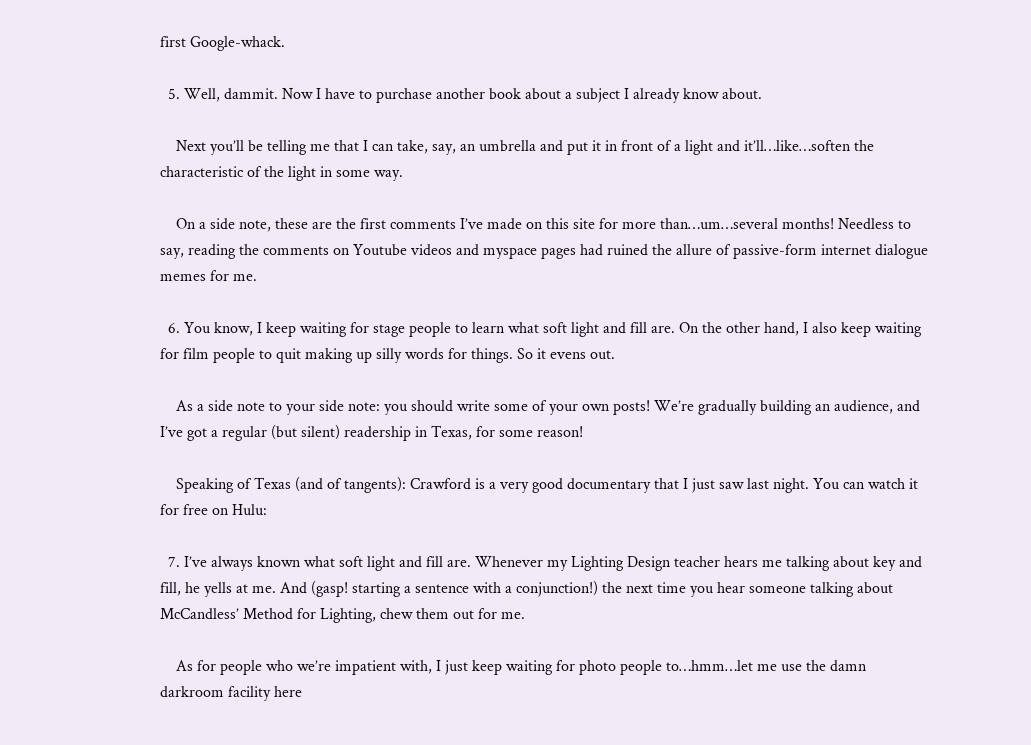first Google-whack.

  5. Well, dammit. Now I have to purchase another book about a subject I already know about.

    Next you’ll be telling me that I can take, say, an umbrella and put it in front of a light and it’ll…like…soften the characteristic of the light in some way.

    On a side note, these are the first comments I’ve made on this site for more than…um…several months! Needless to say, reading the comments on Youtube videos and myspace pages had ruined the allure of passive-form internet dialogue memes for me.

  6. You know, I keep waiting for stage people to learn what soft light and fill are. On the other hand, I also keep waiting for film people to quit making up silly words for things. So it evens out.

    As a side note to your side note: you should write some of your own posts! We’re gradually building an audience, and I’ve got a regular (but silent) readership in Texas, for some reason!

    Speaking of Texas (and of tangents): Crawford is a very good documentary that I just saw last night. You can watch it for free on Hulu:

  7. I’ve always known what soft light and fill are. Whenever my Lighting Design teacher hears me talking about key and fill, he yells at me. And (gasp! starting a sentence with a conjunction!) the next time you hear someone talking about McCandless’ Method for Lighting, chew them out for me.

    As for people who we’re impatient with, I just keep waiting for photo people to…hmm…let me use the damn darkroom facility here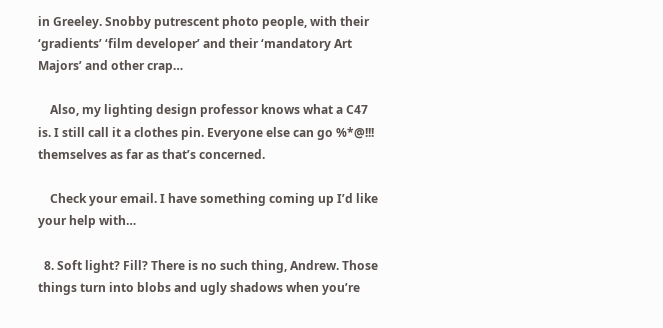in Greeley. Snobby putrescent photo people, with their ‘gradients’ ‘film developer’ and their ‘mandatory Art Majors’ and other crap…

    Also, my lighting design professor knows what a C47 is. I still call it a clothes pin. Everyone else can go %*@!!! themselves as far as that’s concerned.

    Check your email. I have something coming up I’d like your help with…

  8. Soft light? Fill? There is no such thing, Andrew. Those things turn into blobs and ugly shadows when you’re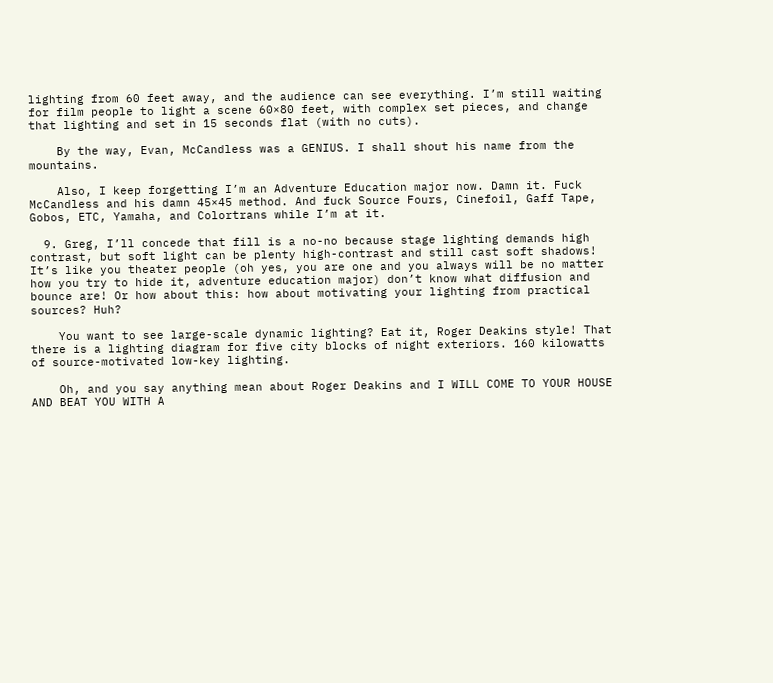lighting from 60 feet away, and the audience can see everything. I’m still waiting for film people to light a scene 60×80 feet, with complex set pieces, and change that lighting and set in 15 seconds flat (with no cuts).

    By the way, Evan, McCandless was a GENIUS. I shall shout his name from the mountains.

    Also, I keep forgetting I’m an Adventure Education major now. Damn it. Fuck McCandless and his damn 45×45 method. And fuck Source Fours, Cinefoil, Gaff Tape, Gobos, ETC, Yamaha, and Colortrans while I’m at it.

  9. Greg, I’ll concede that fill is a no-no because stage lighting demands high contrast, but soft light can be plenty high-contrast and still cast soft shadows! It’s like you theater people (oh yes, you are one and you always will be no matter how you try to hide it, adventure education major) don’t know what diffusion and bounce are! Or how about this: how about motivating your lighting from practical sources? Huh?

    You want to see large-scale dynamic lighting? Eat it, Roger Deakins style! That there is a lighting diagram for five city blocks of night exteriors. 160 kilowatts of source-motivated low-key lighting.

    Oh, and you say anything mean about Roger Deakins and I WILL COME TO YOUR HOUSE AND BEAT YOU WITH A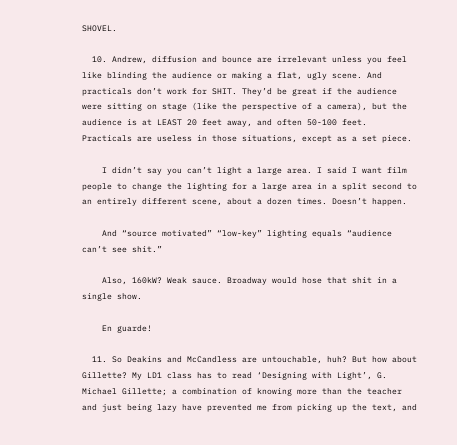SHOVEL.

  10. Andrew, diffusion and bounce are irrelevant unless you feel like blinding the audience or making a flat, ugly scene. And practicals don’t work for SHIT. They’d be great if the audience were sitting on stage (like the perspective of a camera), but the audience is at LEAST 20 feet away, and often 50-100 feet. Practicals are useless in those situations, except as a set piece.

    I didn’t say you can’t light a large area. I said I want film people to change the lighting for a large area in a split second to an entirely different scene, about a dozen times. Doesn’t happen.

    And “source motivated” “low-key” lighting equals “audience can’t see shit.”

    Also, 160kW? Weak sauce. Broadway would hose that shit in a single show.

    En guarde!

  11. So Deakins and McCandless are untouchable, huh? But how about Gillette? My LD1 class has to read ‘Designing with Light’, G. Michael Gillette; a combination of knowing more than the teacher and just being lazy have prevented me from picking up the text, and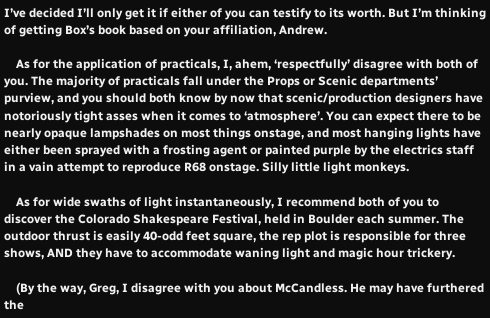I’ve decided I’ll only get it if either of you can testify to its worth. But I’m thinking of getting Box’s book based on your affiliation, Andrew.

    As for the application of practicals, I, ahem, ‘respectfully’ disagree with both of you. The majority of practicals fall under the Props or Scenic departments’ purview, and you should both know by now that scenic/production designers have notoriously tight asses when it comes to ‘atmosphere’. You can expect there to be nearly opaque lampshades on most things onstage, and most hanging lights have either been sprayed with a frosting agent or painted purple by the electrics staff in a vain attempt to reproduce R68 onstage. Silly little light monkeys.

    As for wide swaths of light instantaneously, I recommend both of you to discover the Colorado Shakespeare Festival, held in Boulder each summer. The outdoor thrust is easily 40-odd feet square, the rep plot is responsible for three shows, AND they have to accommodate waning light and magic hour trickery.

    (By the way, Greg, I disagree with you about McCandless. He may have furthered the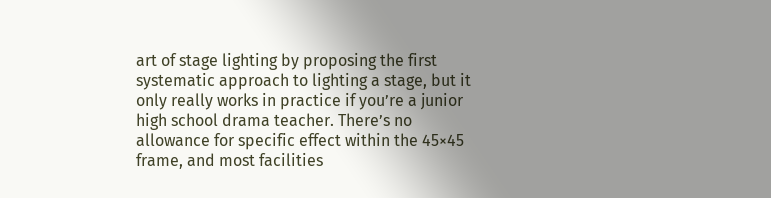art of stage lighting by proposing the first systematic approach to lighting a stage, but it only really works in practice if you’re a junior high school drama teacher. There’s no allowance for specific effect within the 45×45 frame, and most facilities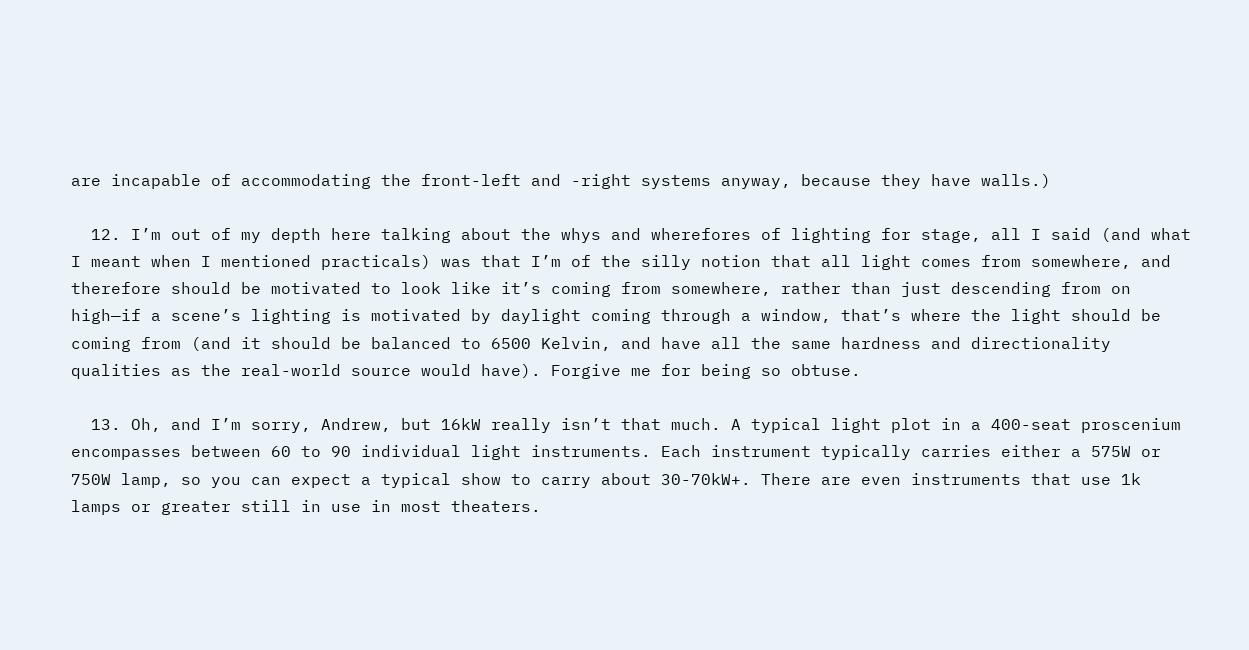are incapable of accommodating the front-left and -right systems anyway, because they have walls.)

  12. I’m out of my depth here talking about the whys and wherefores of lighting for stage, all I said (and what I meant when I mentioned practicals) was that I’m of the silly notion that all light comes from somewhere, and therefore should be motivated to look like it’s coming from somewhere, rather than just descending from on high—if a scene’s lighting is motivated by daylight coming through a window, that’s where the light should be coming from (and it should be balanced to 6500 Kelvin, and have all the same hardness and directionality qualities as the real-world source would have). Forgive me for being so obtuse.

  13. Oh, and I’m sorry, Andrew, but 16kW really isn’t that much. A typical light plot in a 400-seat proscenium encompasses between 60 to 90 individual light instruments. Each instrument typically carries either a 575W or 750W lamp, so you can expect a typical show to carry about 30-70kW+. There are even instruments that use 1k lamps or greater still in use in most theaters.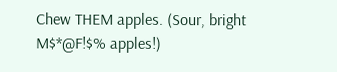Chew THEM apples. (Sour, bright M$*@F!$% apples!)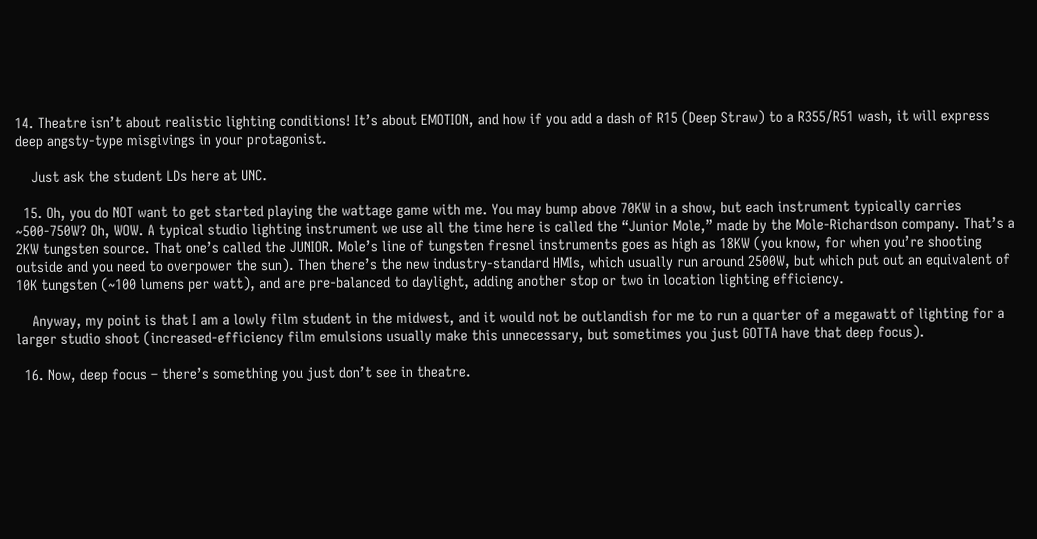14. Theatre isn’t about realistic lighting conditions! It’s about EMOTION, and how if you add a dash of R15 (Deep Straw) to a R355/R51 wash, it will express deep angsty-type misgivings in your protagonist.

    Just ask the student LDs here at UNC.

  15. Oh, you do NOT want to get started playing the wattage game with me. You may bump above 70KW in a show, but each instrument typically carries ~500-750W? Oh, WOW. A typical studio lighting instrument we use all the time here is called the “Junior Mole,” made by the Mole-Richardson company. That’s a 2KW tungsten source. That one’s called the JUNIOR. Mole’s line of tungsten fresnel instruments goes as high as 18KW (you know, for when you’re shooting outside and you need to overpower the sun). Then there’s the new industry-standard HMIs, which usually run around 2500W, but which put out an equivalent of 10K tungsten (~100 lumens per watt), and are pre-balanced to daylight, adding another stop or two in location lighting efficiency.

    Anyway, my point is that I am a lowly film student in the midwest, and it would not be outlandish for me to run a quarter of a megawatt of lighting for a larger studio shoot (increased-efficiency film emulsions usually make this unnecessary, but sometimes you just GOTTA have that deep focus).

  16. Now, deep focus – there’s something you just don’t see in theatre.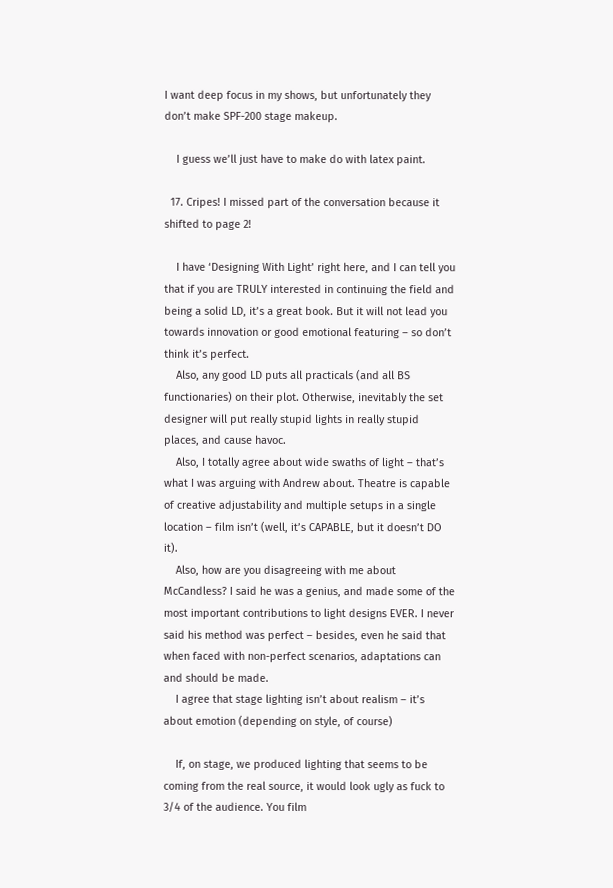I want deep focus in my shows, but unfortunately they don’t make SPF-200 stage makeup.

    I guess we’ll just have to make do with latex paint.

  17. Cripes! I missed part of the conversation because it shifted to page 2!

    I have ‘Designing With Light’ right here, and I can tell you that if you are TRULY interested in continuing the field and being a solid LD, it’s a great book. But it will not lead you towards innovation or good emotional featuring – so don’t think it’s perfect.
    Also, any good LD puts all practicals (and all BS functionaries) on their plot. Otherwise, inevitably the set designer will put really stupid lights in really stupid places, and cause havoc.
    Also, I totally agree about wide swaths of light – that’s what I was arguing with Andrew about. Theatre is capable of creative adjustability and multiple setups in a single location – film isn’t (well, it’s CAPABLE, but it doesn’t DO it).
    Also, how are you disagreeing with me about McCandless? I said he was a genius, and made some of the most important contributions to light designs EVER. I never said his method was perfect – besides, even he said that when faced with non-perfect scenarios, adaptations can and should be made.
    I agree that stage lighting isn’t about realism – it’s about emotion (depending on style, of course)

    If, on stage, we produced lighting that seems to be coming from the real source, it would look ugly as fuck to 3/4 of the audience. You film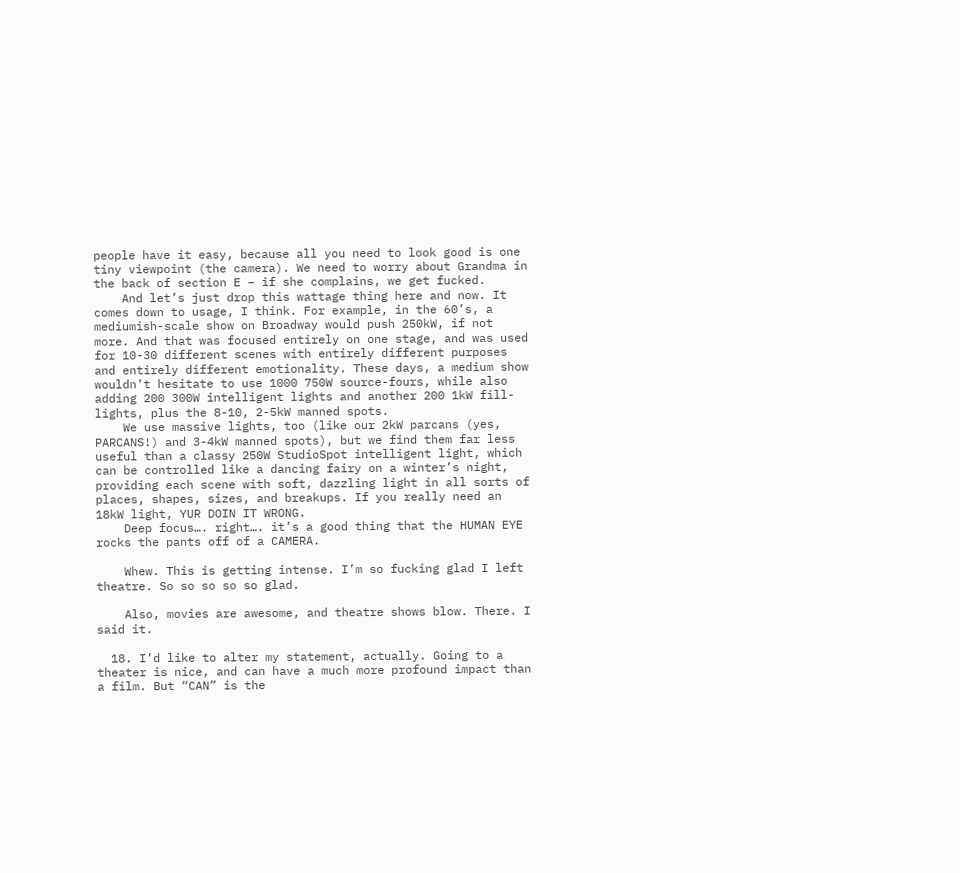people have it easy, because all you need to look good is one tiny viewpoint (the camera). We need to worry about Grandma in the back of section E – if she complains, we get fucked.
    And let’s just drop this wattage thing here and now. It comes down to usage, I think. For example, in the 60’s, a mediumish-scale show on Broadway would push 250kW, if not more. And that was focused entirely on one stage, and was used for 10-30 different scenes with entirely different purposes and entirely different emotionality. These days, a medium show wouldn’t hesitate to use 1000 750W source-fours, while also adding 200 300W intelligent lights and another 200 1kW fill-lights, plus the 8-10, 2-5kW manned spots.
    We use massive lights, too (like our 2kW parcans (yes, PARCANS!) and 3-4kW manned spots), but we find them far less useful than a classy 250W StudioSpot intelligent light, which can be controlled like a dancing fairy on a winter’s night, providing each scene with soft, dazzling light in all sorts of places, shapes, sizes, and breakups. If you really need an 18kW light, YUR DOIN IT WRONG.
    Deep focus…. right…. it’s a good thing that the HUMAN EYE rocks the pants off of a CAMERA.

    Whew. This is getting intense. I’m so fucking glad I left theatre. So so so so so glad.

    Also, movies are awesome, and theatre shows blow. There. I said it.

  18. I’d like to alter my statement, actually. Going to a theater is nice, and can have a much more profound impact than a film. But “CAN” is the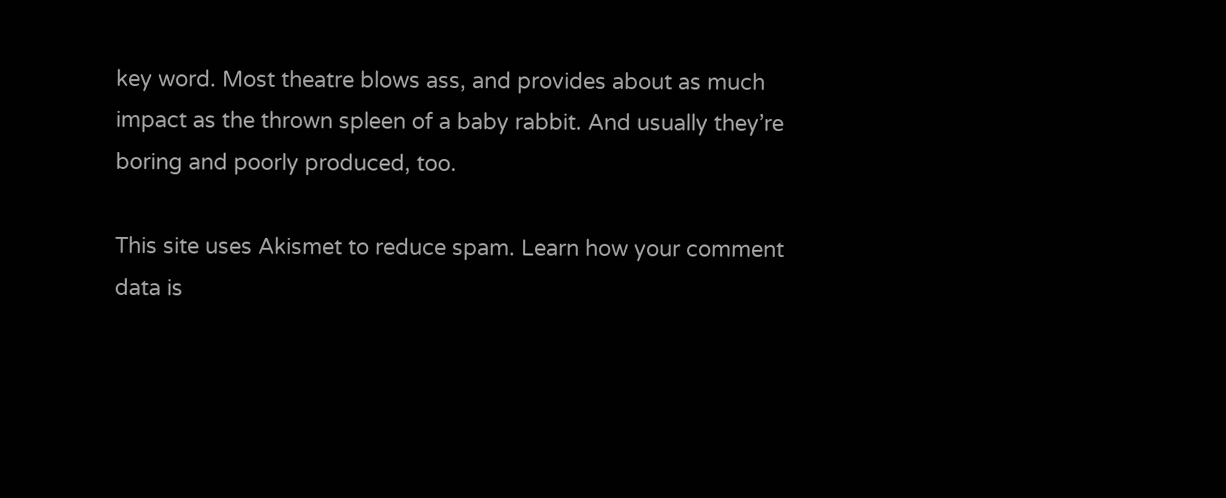key word. Most theatre blows ass, and provides about as much impact as the thrown spleen of a baby rabbit. And usually they’re boring and poorly produced, too.

This site uses Akismet to reduce spam. Learn how your comment data is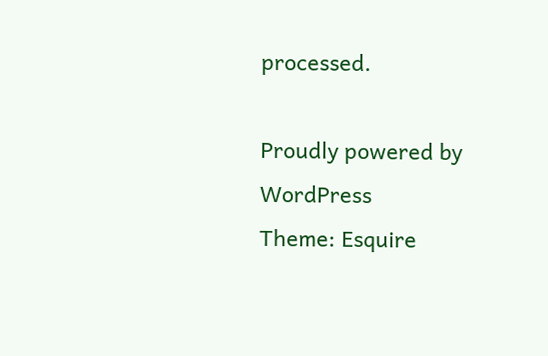processed.

Proudly powered by WordPress
Theme: Esquire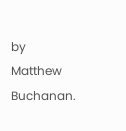by Matthew Buchanan.